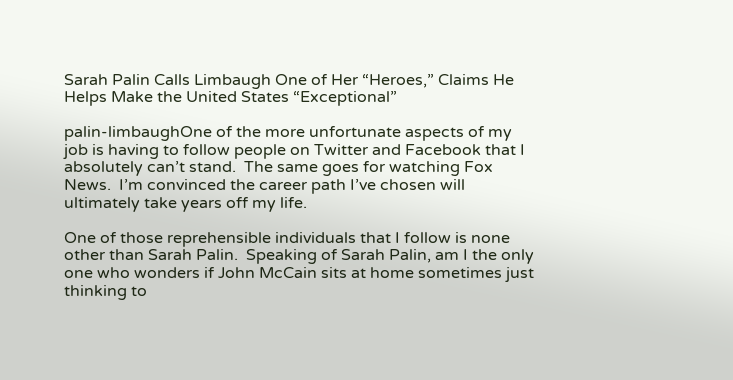Sarah Palin Calls Limbaugh One of Her “Heroes,” Claims He Helps Make the United States “Exceptional”

palin-limbaughOne of the more unfortunate aspects of my job is having to follow people on Twitter and Facebook that I absolutely can’t stand.  The same goes for watching Fox News.  I’m convinced the career path I’ve chosen will ultimately take years off my life.

One of those reprehensible individuals that I follow is none other than Sarah Palin.  Speaking of Sarah Palin, am I the only one who wonders if John McCain sits at home sometimes just thinking to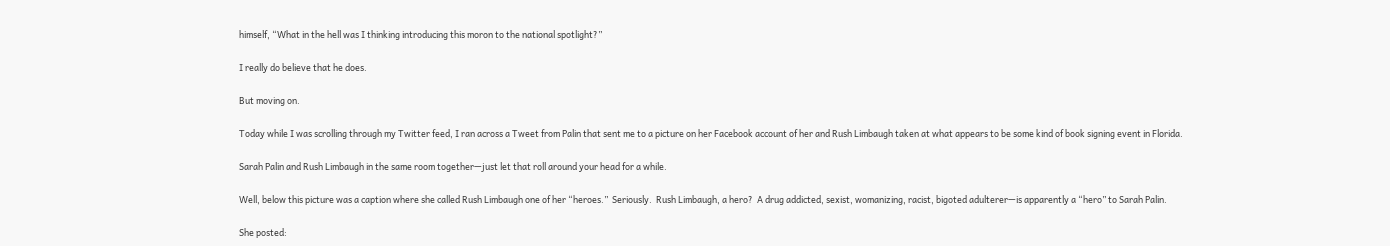himself, “What in the hell was I thinking introducing this moron to the national spotlight?”

I really do believe that he does.

But moving on.

Today while I was scrolling through my Twitter feed, I ran across a Tweet from Palin that sent me to a picture on her Facebook account of her and Rush Limbaugh taken at what appears to be some kind of book signing event in Florida.

Sarah Palin and Rush Limbaugh in the same room together—just let that roll around your head for a while.

Well, below this picture was a caption where she called Rush Limbaugh one of her “heroes.”  Seriously.  Rush Limbaugh, a hero?  A drug addicted, sexist, womanizing, racist, bigoted adulterer—is apparently a “hero” to Sarah Palin.

She posted: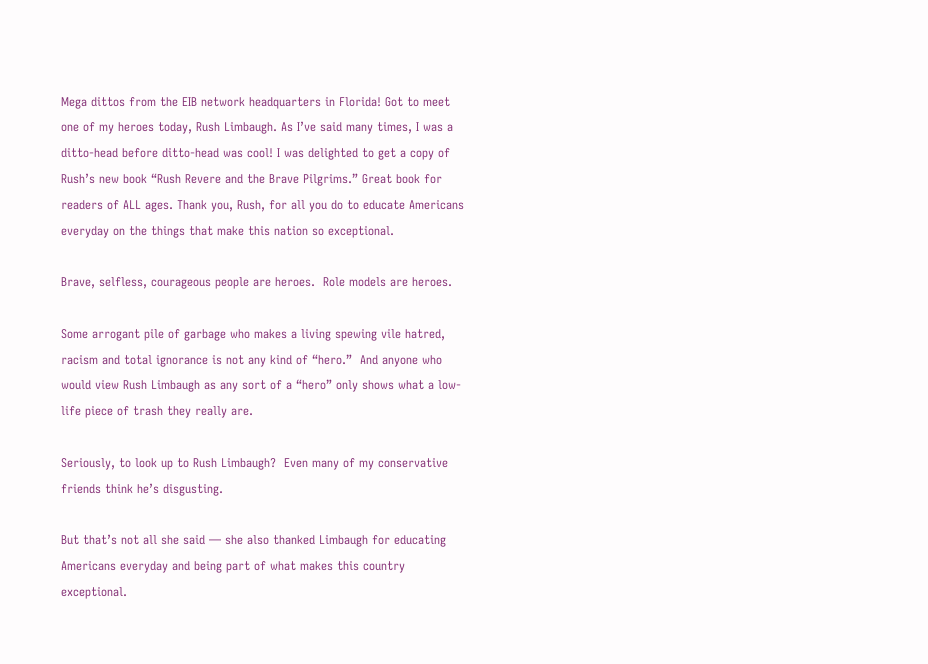Mega dittos from the EIB network headquarters in Florida! Got to meet one of my heroes today, Rush Limbaugh. As I’ve said many times, I was a ditto-head before ditto-head was cool! I was delighted to get a copy of Rush’s new book “Rush Revere and the Brave Pilgrims.” Great book for readers of ALL ages. Thank you, Rush, for all you do to educate Americans everyday on the things that make this nation so exceptional.

Brave, selfless, courageous people are heroes.  Role models are heroes.

Some arrogant pile of garbage who makes a living spewing vile hatred, racism and total ignorance is not any kind of “hero.”  And anyone who would view Rush Limbaugh as any sort of a “hero” only shows what a low-life piece of trash they really are.

Seriously, to look up to Rush Limbaugh?  Even many of my conservative friends think he’s disgusting.

But that’s not all she said — she also thanked Limbaugh for educating Americans everyday and being part of what makes this country exceptional.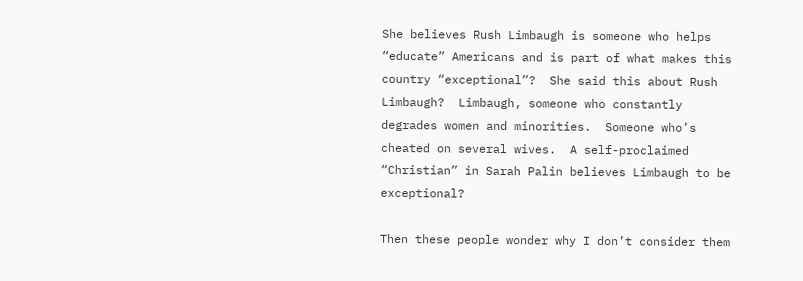She believes Rush Limbaugh is someone who helps “educate” Americans and is part of what makes this country “exceptional”?  She said this about Rush Limbaugh?  Limbaugh, someone who constantly degrades women and minorities.  Someone who’s cheated on several wives.  A self-proclaimed “Christian” in Sarah Palin believes Limbaugh to be exceptional?

Then these people wonder why I don’t consider them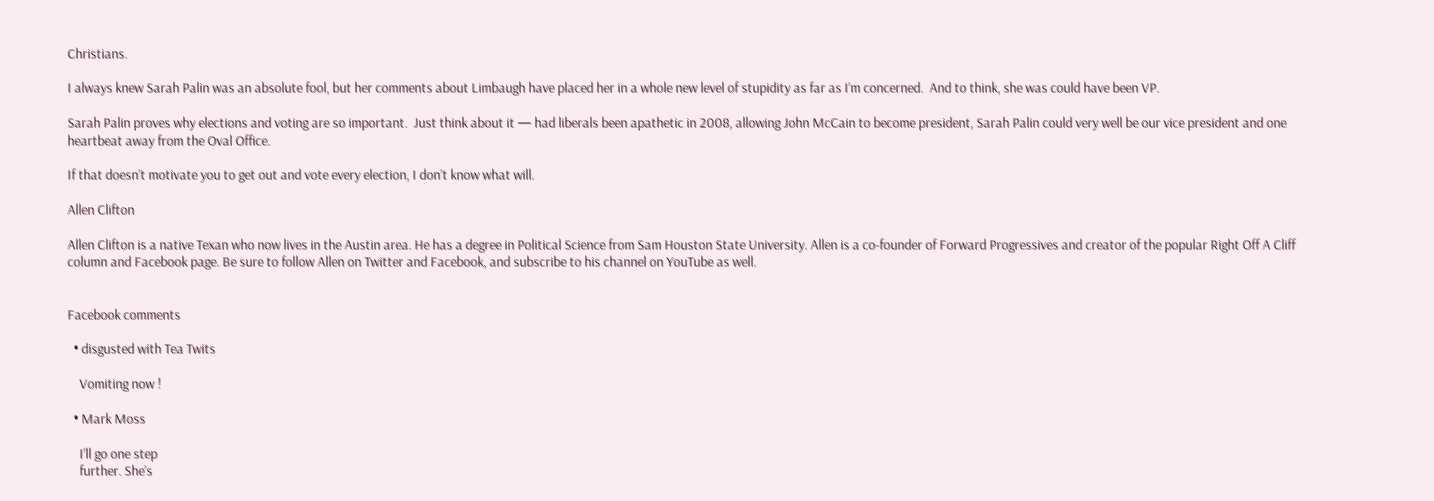Christians.

I always knew Sarah Palin was an absolute fool, but her comments about Limbaugh have placed her in a whole new level of stupidity as far as I’m concerned.  And to think, she was could have been VP.

Sarah Palin proves why elections and voting are so important.  Just think about it — had liberals been apathetic in 2008, allowing John McCain to become president, Sarah Palin could very well be our vice president and one heartbeat away from the Oval Office.

If that doesn’t motivate you to get out and vote every election, I don’t know what will.

Allen Clifton

Allen Clifton is a native Texan who now lives in the Austin area. He has a degree in Political Science from Sam Houston State University. Allen is a co-founder of Forward Progressives and creator of the popular Right Off A Cliff column and Facebook page. Be sure to follow Allen on Twitter and Facebook, and subscribe to his channel on YouTube as well.


Facebook comments

  • disgusted with Tea Twits

    Vomiting now !

  • Mark Moss

    I’ll go one step
    further. She’s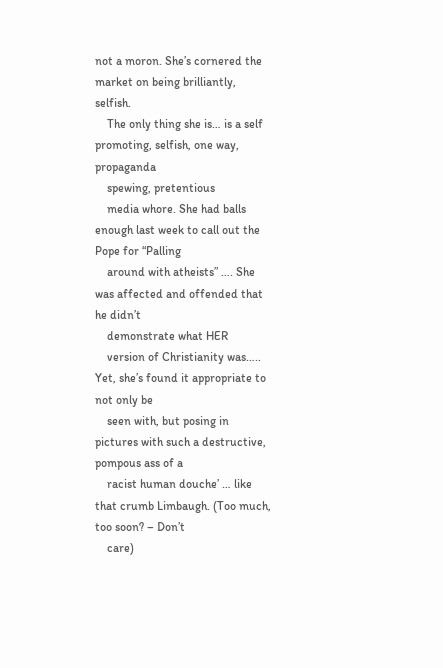not a moron. She’s cornered the market on being brilliantly, selfish.
    The only thing she is… is a self promoting, selfish, one way, propaganda
    spewing, pretentious
    media whore. She had balls enough last week to call out the Pope for “Palling
    around with atheists” …. She was affected and offended that he didn’t
    demonstrate what HER
    version of Christianity was….. Yet, she’s found it appropriate to not only be
    seen with, but posing in pictures with such a destructive, pompous ass of a
    racist human douche’ … like that crumb Limbaugh. (Too much, too soon? – Don’t
    care)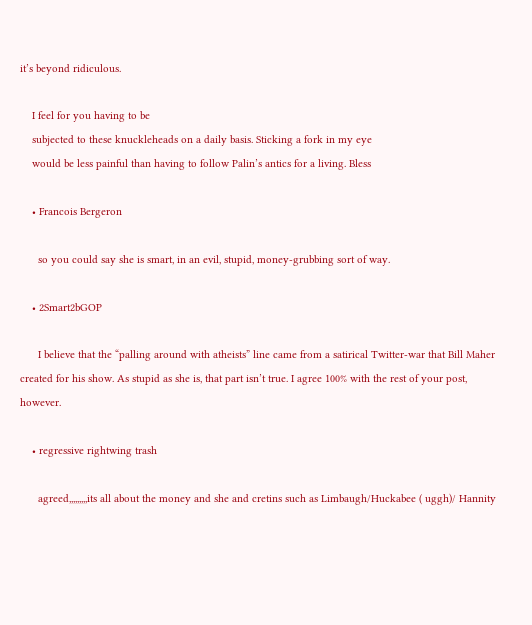it’s beyond ridiculous.

    I feel for you having to be
    subjected to these knuckleheads on a daily basis. Sticking a fork in my eye
    would be less painful than having to follow Palin’s antics for a living. Bless

    • Francois Bergeron

      so you could say she is smart, in an evil, stupid, money-grubbing sort of way.

    • 2Smart2bGOP

      I believe that the “palling around with atheists” line came from a satirical Twitter-war that Bill Maher created for his show. As stupid as she is, that part isn’t true. I agree 100% with the rest of your post, however.

    • regressive rightwing trash

      agreed,,,,,,,,,its all about the money and she and cretins such as Limbaugh/Huckabee ( uggh)/ Hannity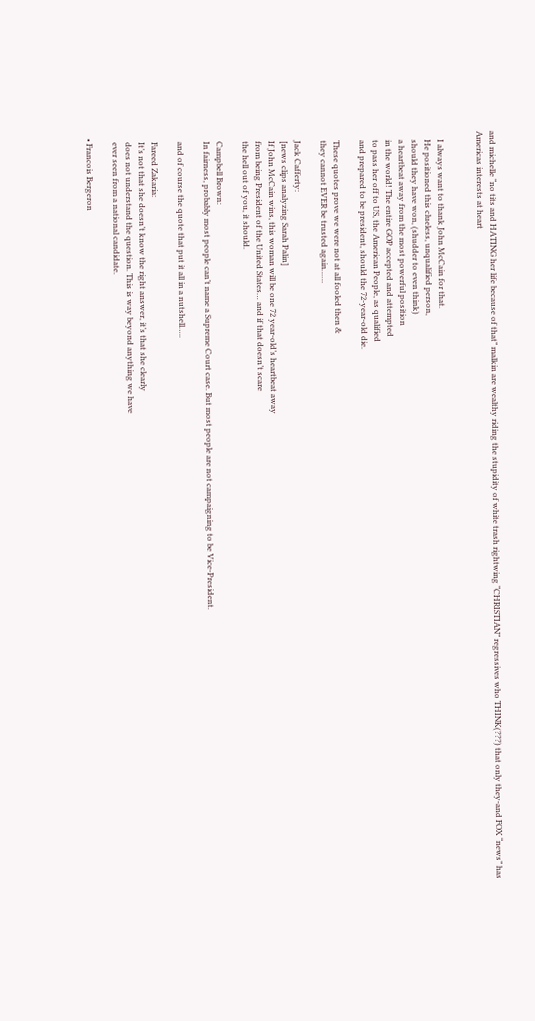and michelle “no tits and HATING her life because of that” malkin are wealthy riding the stupidity of white trash rightwing “CHRISTIAN” regressives who THINK(???) that only they-and FOX “news” has Americas interests at heart


    I always want to thank John McCain for that.
    He positioned this clueless, unqualified person,
    should they have won, (shudder to even think)
    a heartbeat away from the most powerful position
    in the world! The entire GOP accepted and attempted
    to pass her off to US, the American People, as qualified
    and prepared to be president, should the 72-year-old die.

    These quotes prove we were not at all fooled then &
    they cannot EVER be trusted again……

    Jack Cafferty:
    [news clips analyzing Sarah Palin]
    If John McCain wins, this woman will be one 72 year-old’s heartbeat away
    from being President of the United States… and if that doesn’t scare
    the hell out of you, it should.

    Campbell Brown:
    In fairness, probably most people can’t name a Supreme Court case. But most people are not campaigning to be Vice-President.

    and of course the quote that put it all in a nutshell…..

    Fareed Zakaria:
    It’s not that she doesn’t know the right answer, it’s that she clearly
    does not understand the question. This is way beyond anything we have
    ever seen from a national candidate.

  • Francois Bergeron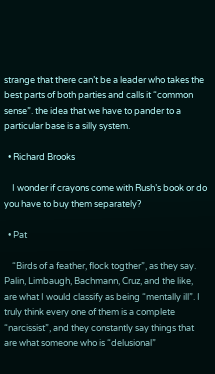strange that there can’t be a leader who takes the best parts of both parties and calls it “common sense”. the idea that we have to pander to a particular base is a silly system.

  • Richard Brooks

    I wonder if crayons come with Rush’s book or do you have to buy them separately?

  • Pat

    “Birds of a feather, flock togther”, as they say. Palin, Limbaugh, Bachmann, Cruz, and the like, are what I would classify as being “mentally ill”. I truly think every one of them is a complete “narcissist”, and they constantly say things that are what someone who is “delusional”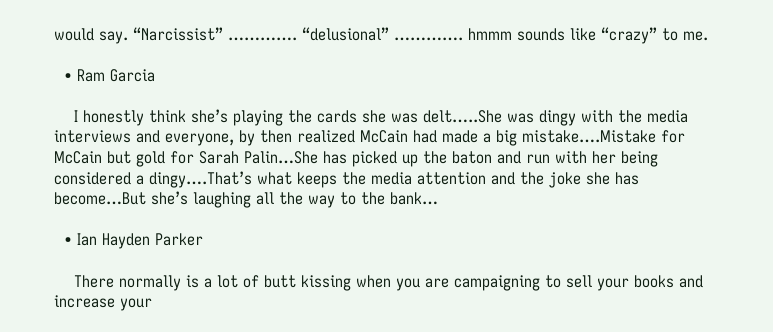would say. “Narcissist” …………. “delusional” …………. hmmm sounds like “crazy” to me.

  • Ram Garcia

    I honestly think she’s playing the cards she was delt…..She was dingy with the media interviews and everyone, by then realized McCain had made a big mistake….Mistake for McCain but gold for Sarah Palin…She has picked up the baton and run with her being considered a dingy….That’s what keeps the media attention and the joke she has become…But she’s laughing all the way to the bank…

  • Ian Hayden Parker

    There normally is a lot of butt kissing when you are campaigning to sell your books and increase your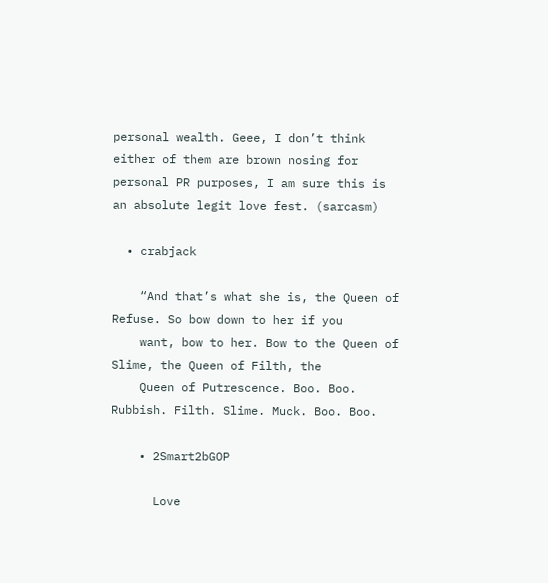personal wealth. Geee, I don’t think either of them are brown nosing for personal PR purposes, I am sure this is an absolute legit love fest. (sarcasm)

  • crabjack

    “And that’s what she is, the Queen of Refuse. So bow down to her if you
    want, bow to her. Bow to the Queen of Slime, the Queen of Filth, the
    Queen of Putrescence. Boo. Boo. Rubbish. Filth. Slime. Muck. Boo. Boo.

    • 2Smart2bGOP

      Love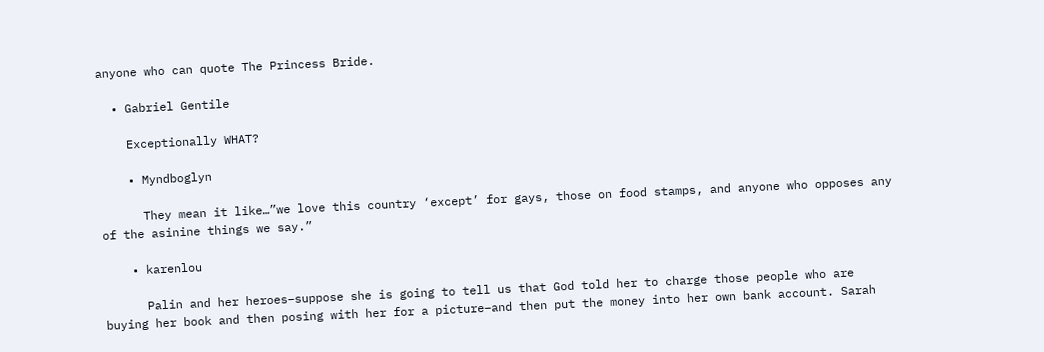anyone who can quote The Princess Bride.

  • Gabriel Gentile

    Exceptionally WHAT?

    • Myndboglyn

      They mean it like…”we love this country ‘except’ for gays, those on food stamps, and anyone who opposes any of the asinine things we say.”

    • karenlou

      Palin and her heroes–suppose she is going to tell us that God told her to charge those people who are buying her book and then posing with her for a picture–and then put the money into her own bank account. Sarah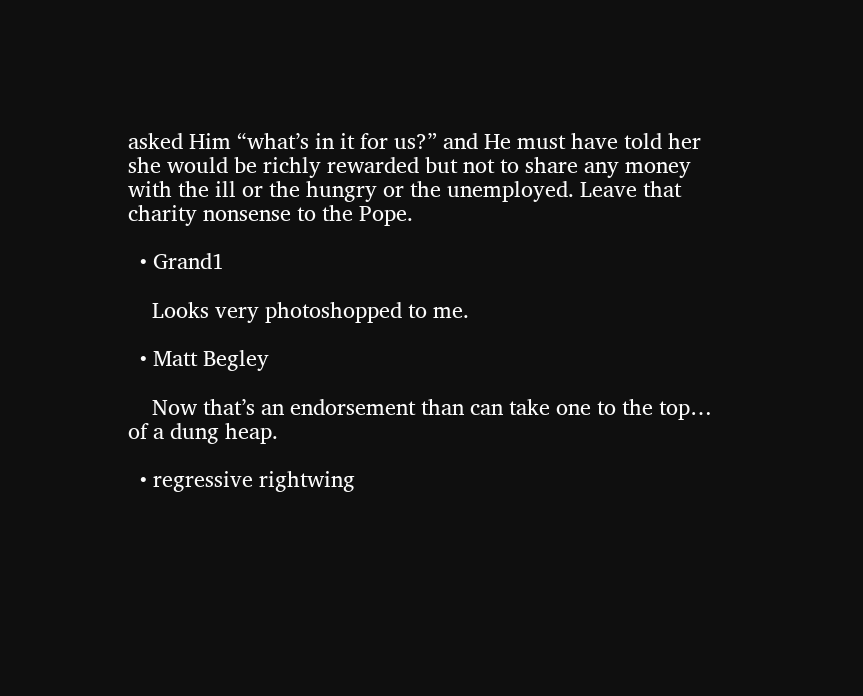asked Him “what’s in it for us?” and He must have told her she would be richly rewarded but not to share any money with the ill or the hungry or the unemployed. Leave that charity nonsense to the Pope.

  • Grand1

    Looks very photoshopped to me.

  • Matt Begley

    Now that’s an endorsement than can take one to the top… of a dung heap.

  • regressive rightwing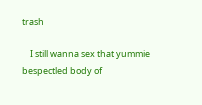trash

    I still wanna sex that yummie bespectled body of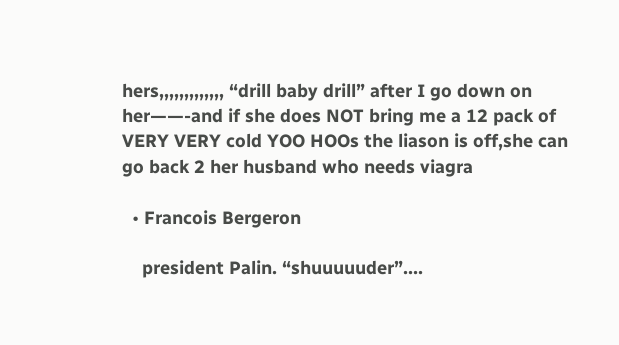hers,,,,,,,,,,,,, “drill baby drill” after I go down on her——-and if she does NOT bring me a 12 pack of VERY VERY cold YOO HOOs the liason is off,she can go back 2 her husband who needs viagra

  • Francois Bergeron

    president Palin. “shuuuuuder”….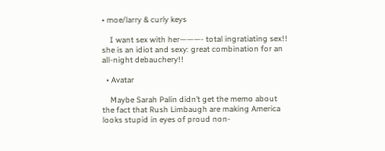• moe/larry & curly keys

    I want sex with her———- total ingratiating sex!! she is an idiot and sexy: great combination for an all-night debauchery!!

  • Avatar

    Maybe Sarah Palin didn’t get the memo about the fact that Rush Limbaugh are making America looks stupid in eyes of proud non-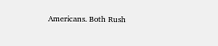Americans. Both Rush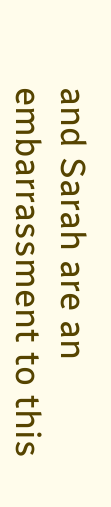and Sarah are an embarrassment to this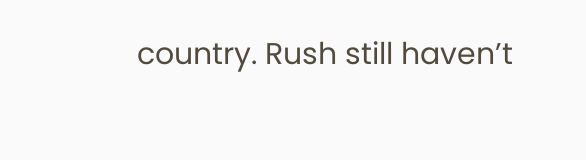country. Rush still haven’t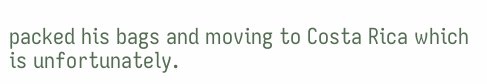packed his bags and moving to Costa Rica which is unfortunately.